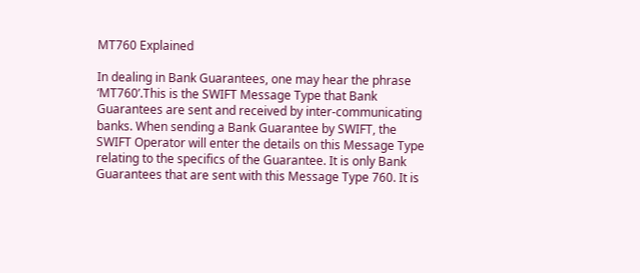MT760 Explained

In dealing in Bank Guarantees, one may hear the phrase ‘MT760’.This is the SWIFT Message Type that Bank Guarantees are sent and received by inter-communicating banks. When sending a Bank Guarantee by SWIFT, the SWIFT Operator will enter the details on this Message Type relating to the specifics of the Guarantee. It is only Bank Guarantees that are sent with this Message Type 760. It is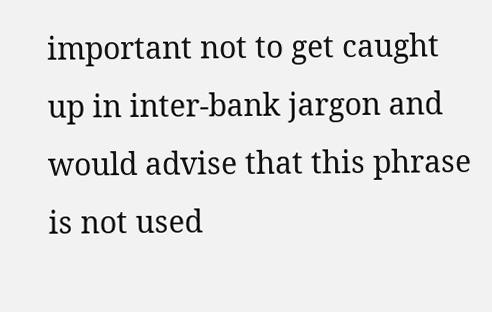important not to get caught up in inter-bank jargon and would advise that this phrase is not used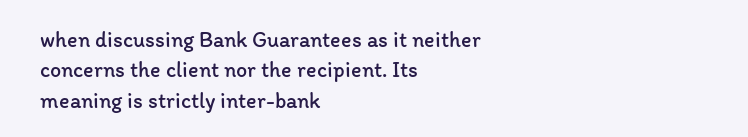when discussing Bank Guarantees as it neither concerns the client nor the recipient. Its meaning is strictly inter-bank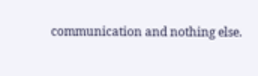communication and nothing else.